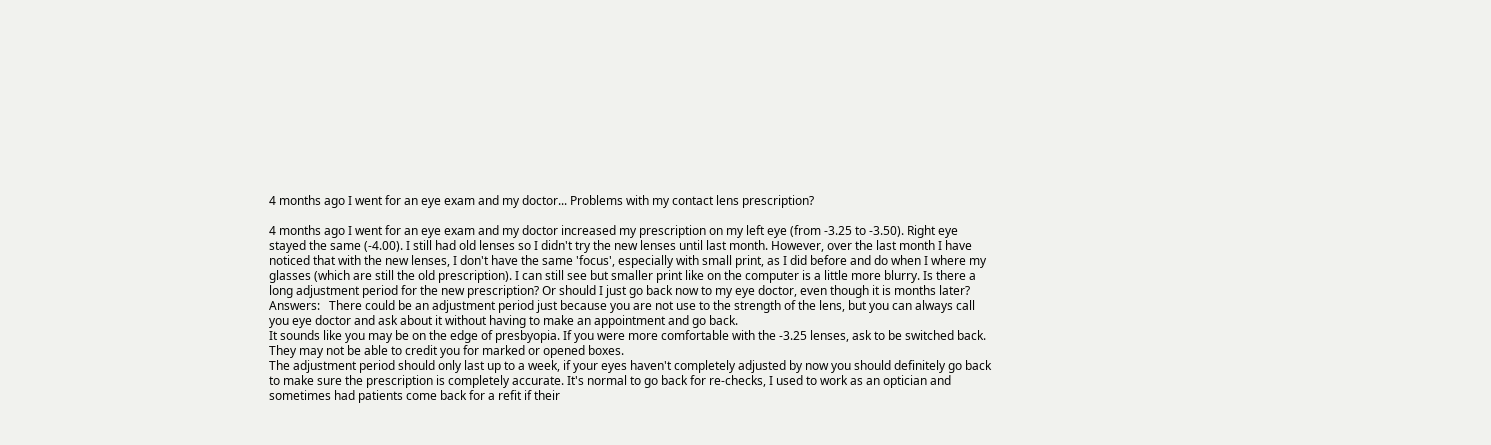4 months ago I went for an eye exam and my doctor... Problems with my contact lens prescription?

4 months ago I went for an eye exam and my doctor increased my prescription on my left eye (from -3.25 to -3.50). Right eye stayed the same (-4.00). I still had old lenses so I didn't try the new lenses until last month. However, over the last month I have noticed that with the new lenses, I don't have the same 'focus', especially with small print, as I did before and do when I where my glasses (which are still the old prescription). I can still see but smaller print like on the computer is a little more blurry. Is there a long adjustment period for the new prescription? Or should I just go back now to my eye doctor, even though it is months later?
Answers:   There could be an adjustment period just because you are not use to the strength of the lens, but you can always call you eye doctor and ask about it without having to make an appointment and go back.
It sounds like you may be on the edge of presbyopia. If you were more comfortable with the -3.25 lenses, ask to be switched back. They may not be able to credit you for marked or opened boxes.
The adjustment period should only last up to a week, if your eyes haven't completely adjusted by now you should definitely go back to make sure the prescription is completely accurate. It's normal to go back for re-checks, I used to work as an optician and sometimes had patients come back for a refit if their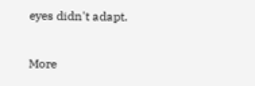eyes didn't adapt.

More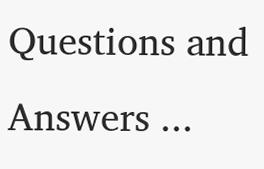Questions and Answers ...